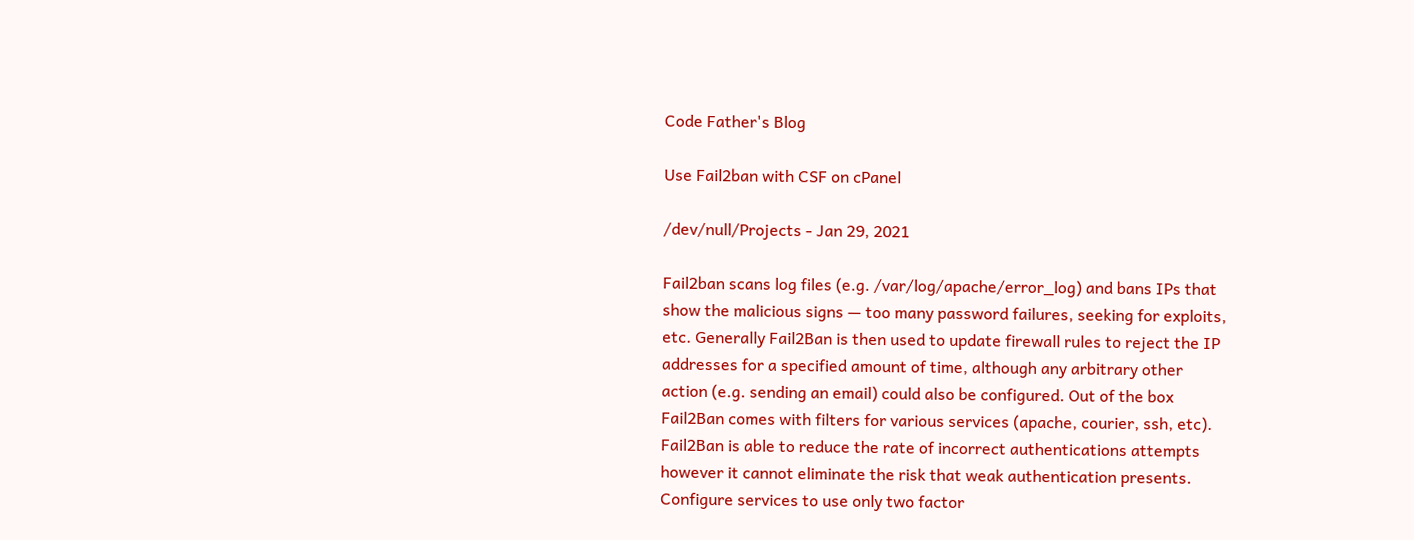Code Father's Blog

Use Fail2ban with CSF on cPanel

/dev/null/Projects - Jan 29, 2021

Fail2ban scans log files (e.g. /var/log/apache/error_log) and bans IPs that show the malicious signs — too many password failures, seeking for exploits, etc. Generally Fail2Ban is then used to update firewall rules to reject the IP addresses for a specified amount of time, although any arbitrary other action (e.g. sending an email) could also be configured. Out of the box Fail2Ban comes with filters for various services (apache, courier, ssh, etc). Fail2Ban is able to reduce the rate of incorrect authentications attempts however it cannot eliminate the risk that weak authentication presents. Configure services to use only two factor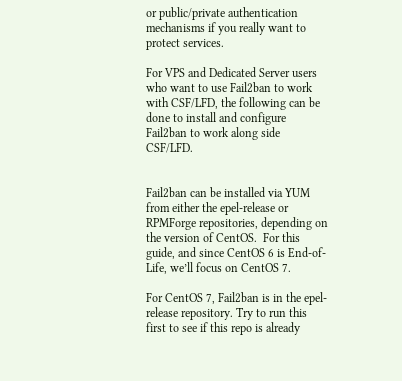or public/private authentication mechanisms if you really want to protect services.

For VPS and Dedicated Server users who want to use Fail2ban to work with CSF/LFD, the following can be done to install and configure Fail2ban to work along side CSF/LFD.


Fail2ban can be installed via YUM from either the epel-release or RPMForge repositories, depending on the version of CentOS.  For this guide, and since CentOS 6 is End-of-Life, we’ll focus on CentOS 7.

For CentOS 7, Fail2ban is in the epel-release repository. Try to run this first to see if this repo is already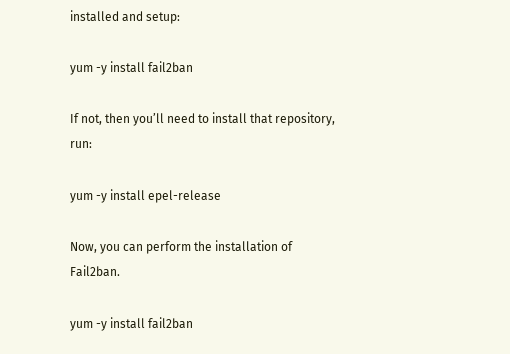installed and setup:

yum -y install fail2ban

If not, then you’ll need to install that repository, run:

yum -y install epel-release

Now, you can perform the installation of Fail2ban.

yum -y install fail2ban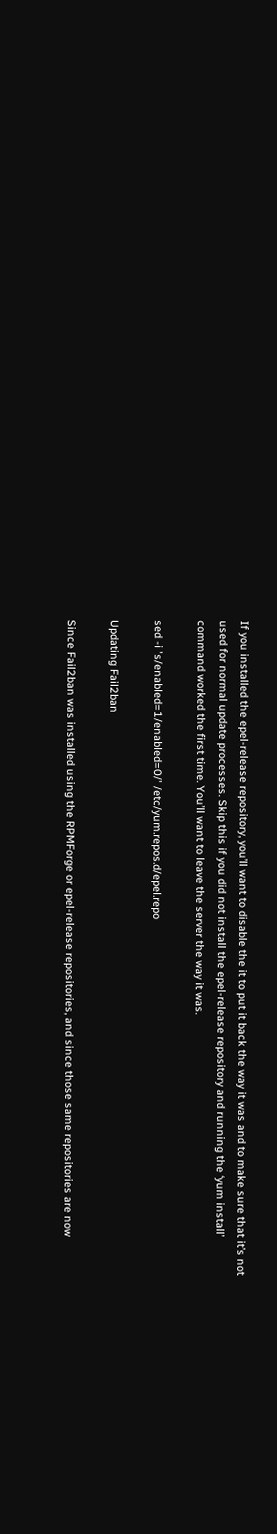If you installed the epel-release repository, you’ll want to disable the it to put it back the way it was and to make sure that it’s not used for normal update processes. Skip this if you did not install the epel-release repository and running the ‘yum install’ command worked the first time. You’ll want to leave the server the way it was.

sed -i 's/enabled=1/enabled=0/' /etc/yum.repos.d/epel.repo

Updating Fail2ban

Since Fail2ban was installed using the RPMForge or epel-release repositories, and since those same repositories are now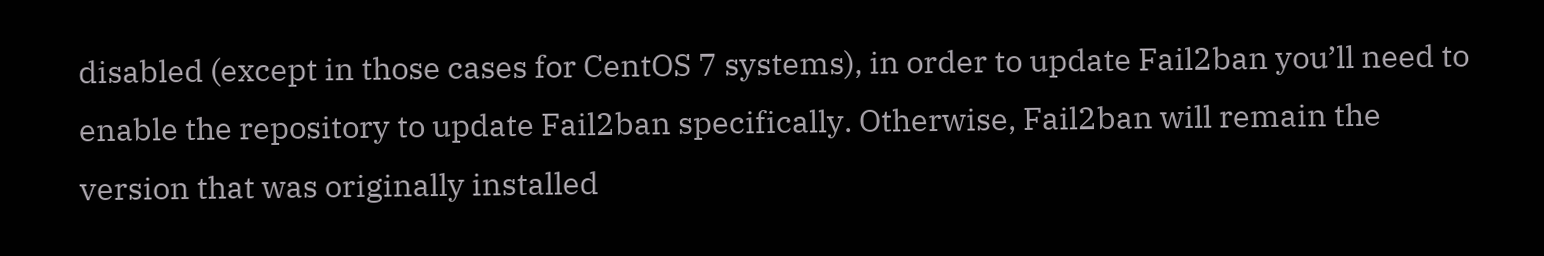disabled (except in those cases for CentOS 7 systems), in order to update Fail2ban you’ll need to enable the repository to update Fail2ban specifically. Otherwise, Fail2ban will remain the version that was originally installed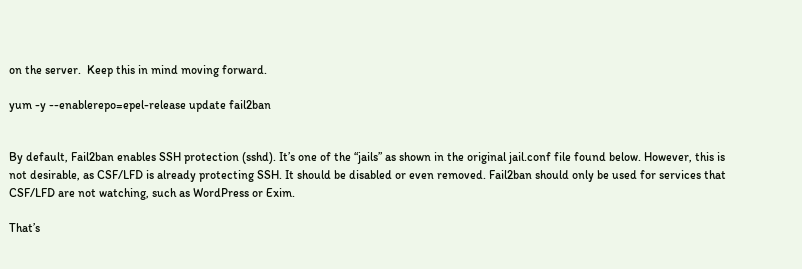on the server.  Keep this in mind moving forward.

yum -y --enablerepo=epel-release update fail2ban


By default, Fail2ban enables SSH protection (sshd). It’s one of the “jails” as shown in the original jail.conf file found below. However, this is not desirable, as CSF/LFD is already protecting SSH. It should be disabled or even removed. Fail2ban should only be used for services that CSF/LFD are not watching, such as WordPress or Exim.

That’s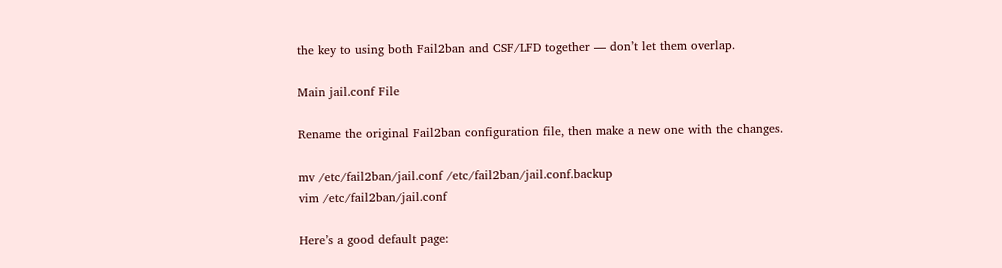the key to using both Fail2ban and CSF/LFD together — don’t let them overlap.

Main jail.conf File

Rename the original Fail2ban configuration file, then make a new one with the changes.

mv /etc/fail2ban/jail.conf /etc/fail2ban/jail.conf.backup
vim /etc/fail2ban/jail.conf

Here’s a good default page: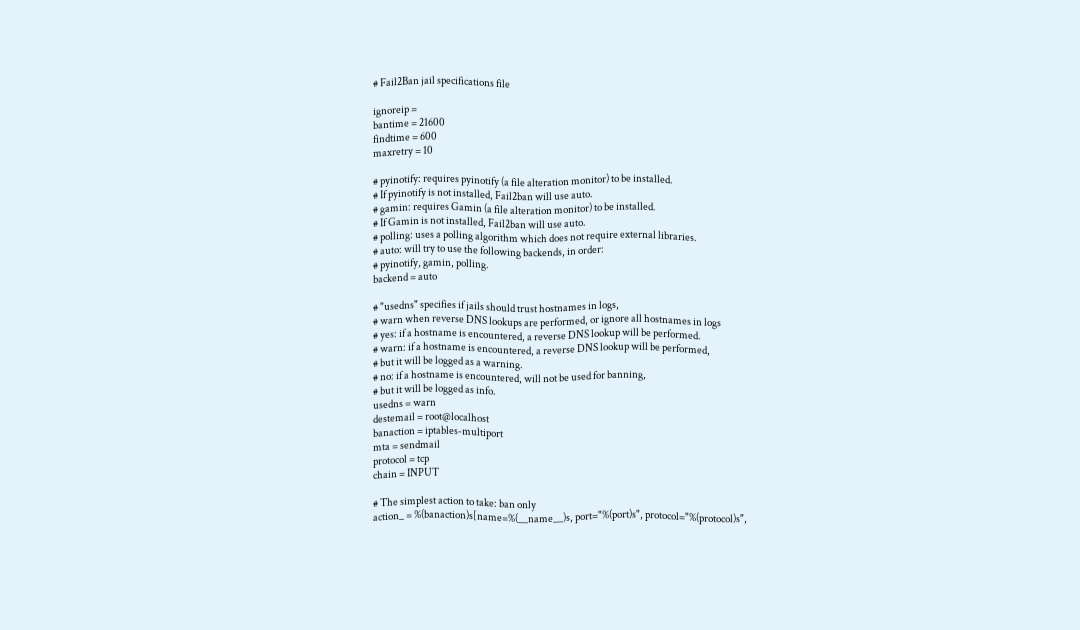# Fail2Ban jail specifications file

ignoreip =
bantime = 21600
findtime = 600
maxretry = 10

# pyinotify: requires pyinotify (a file alteration monitor) to be installed.
# If pyinotify is not installed, Fail2ban will use auto.
# gamin: requires Gamin (a file alteration monitor) to be installed.
# If Gamin is not installed, Fail2ban will use auto.
# polling: uses a polling algorithm which does not require external libraries.
# auto: will try to use the following backends, in order:
# pyinotify, gamin, polling.
backend = auto

# "usedns" specifies if jails should trust hostnames in logs,
# warn when reverse DNS lookups are performed, or ignore all hostnames in logs
# yes: if a hostname is encountered, a reverse DNS lookup will be performed.
# warn: if a hostname is encountered, a reverse DNS lookup will be performed,
# but it will be logged as a warning.
# no: if a hostname is encountered, will not be used for banning,
# but it will be logged as info.
usedns = warn
destemail = root@localhost
banaction = iptables-multiport
mta = sendmail
protocol = tcp
chain = INPUT

# The simplest action to take: ban only
action_ = %(banaction)s[name=%(__name__)s, port="%(port)s", protocol="%(protocol)s",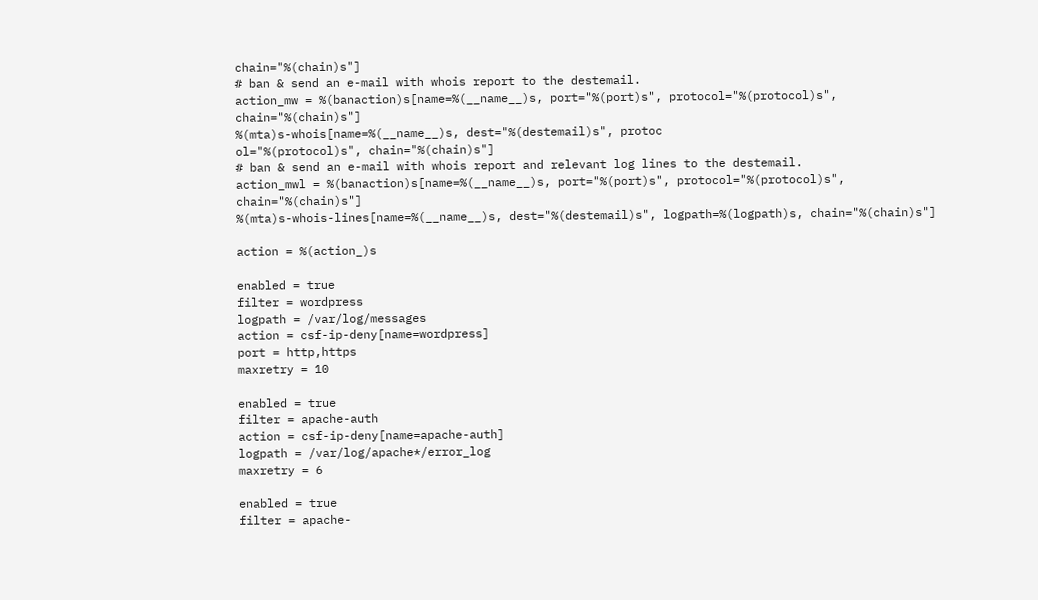chain="%(chain)s"]
# ban & send an e-mail with whois report to the destemail.
action_mw = %(banaction)s[name=%(__name__)s, port="%(port)s", protocol="%(protocol)s", chain="%(chain)s"]
%(mta)s-whois[name=%(__name__)s, dest="%(destemail)s", protoc
ol="%(protocol)s", chain="%(chain)s"]
# ban & send an e-mail with whois report and relevant log lines to the destemail.
action_mwl = %(banaction)s[name=%(__name__)s, port="%(port)s", protocol="%(protocol)s", chain="%(chain)s"]
%(mta)s-whois-lines[name=%(__name__)s, dest="%(destemail)s", logpath=%(logpath)s, chain="%(chain)s"]

action = %(action_)s

enabled = true
filter = wordpress
logpath = /var/log/messages
action = csf-ip-deny[name=wordpress]
port = http,https
maxretry = 10

enabled = true
filter = apache-auth
action = csf-ip-deny[name=apache-auth]
logpath = /var/log/apache*/error_log
maxretry = 6

enabled = true
filter = apache-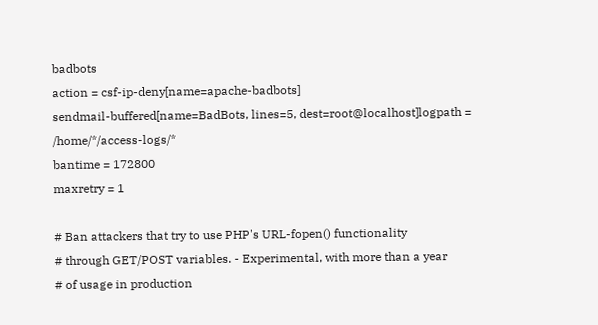badbots
action = csf-ip-deny[name=apache-badbots]
sendmail-buffered[name=BadBots, lines=5, dest=root@localhost]logpath = /home/*/access-logs/*
bantime = 172800
maxretry = 1

# Ban attackers that try to use PHP's URL-fopen() functionality
# through GET/POST variables. - Experimental, with more than a year
# of usage in production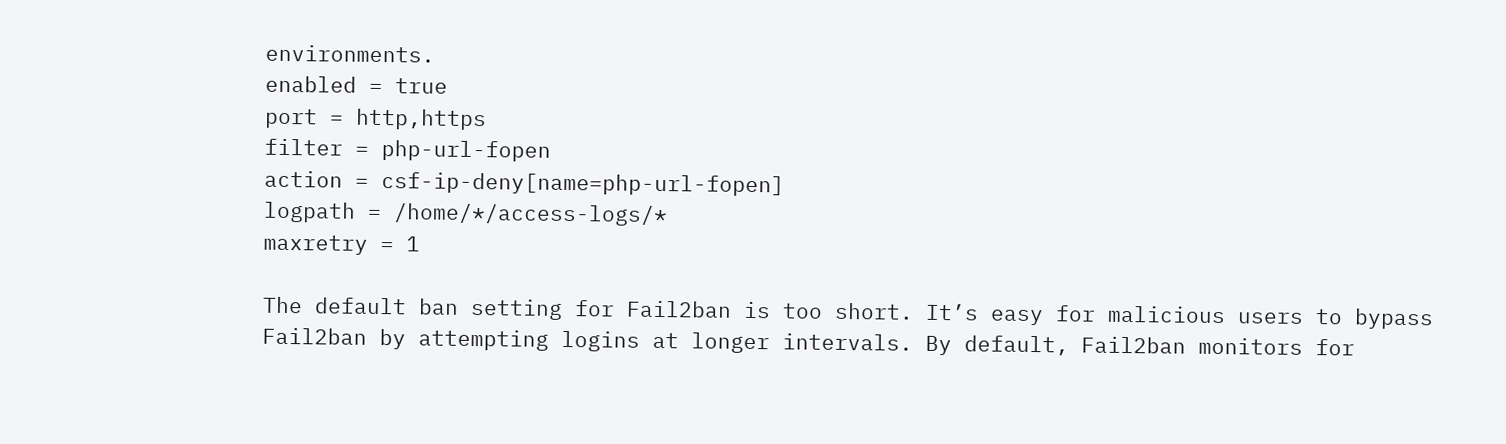environments.
enabled = true
port = http,https
filter = php-url-fopen
action = csf-ip-deny[name=php-url-fopen]
logpath = /home/*/access-logs/*
maxretry = 1

The default ban setting for Fail2ban is too short. It’s easy for malicious users to bypass Fail2ban by attempting logins at longer intervals. By default, Fail2ban monitors for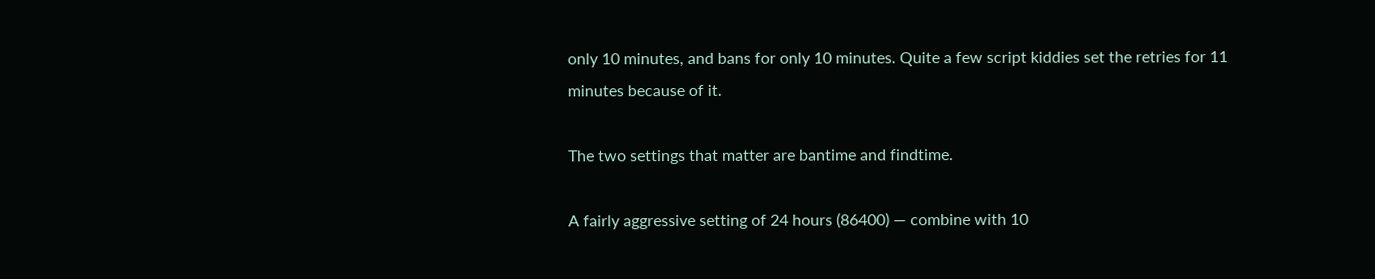only 10 minutes, and bans for only 10 minutes. Quite a few script kiddies set the retries for 11 minutes because of it.

The two settings that matter are bantime and findtime.

A fairly aggressive setting of 24 hours (86400) — combine with 10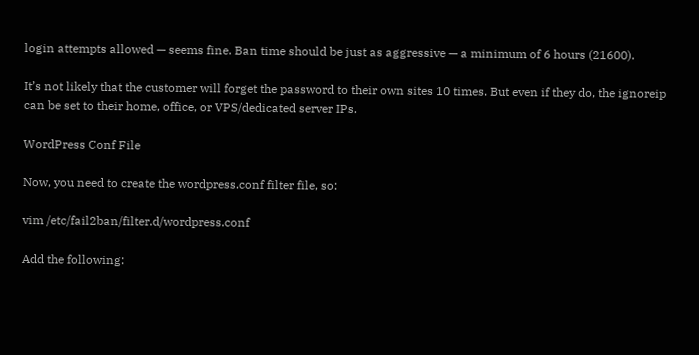login attempts allowed — seems fine. Ban time should be just as aggressive — a minimum of 6 hours (21600).

It’s not likely that the customer will forget the password to their own sites 10 times. But even if they do, the ignoreip can be set to their home, office, or VPS/dedicated server IPs.

WordPress Conf File

Now, you need to create the wordpress.conf filter file, so:

vim /etc/fail2ban/filter.d/wordpress.conf

Add the following: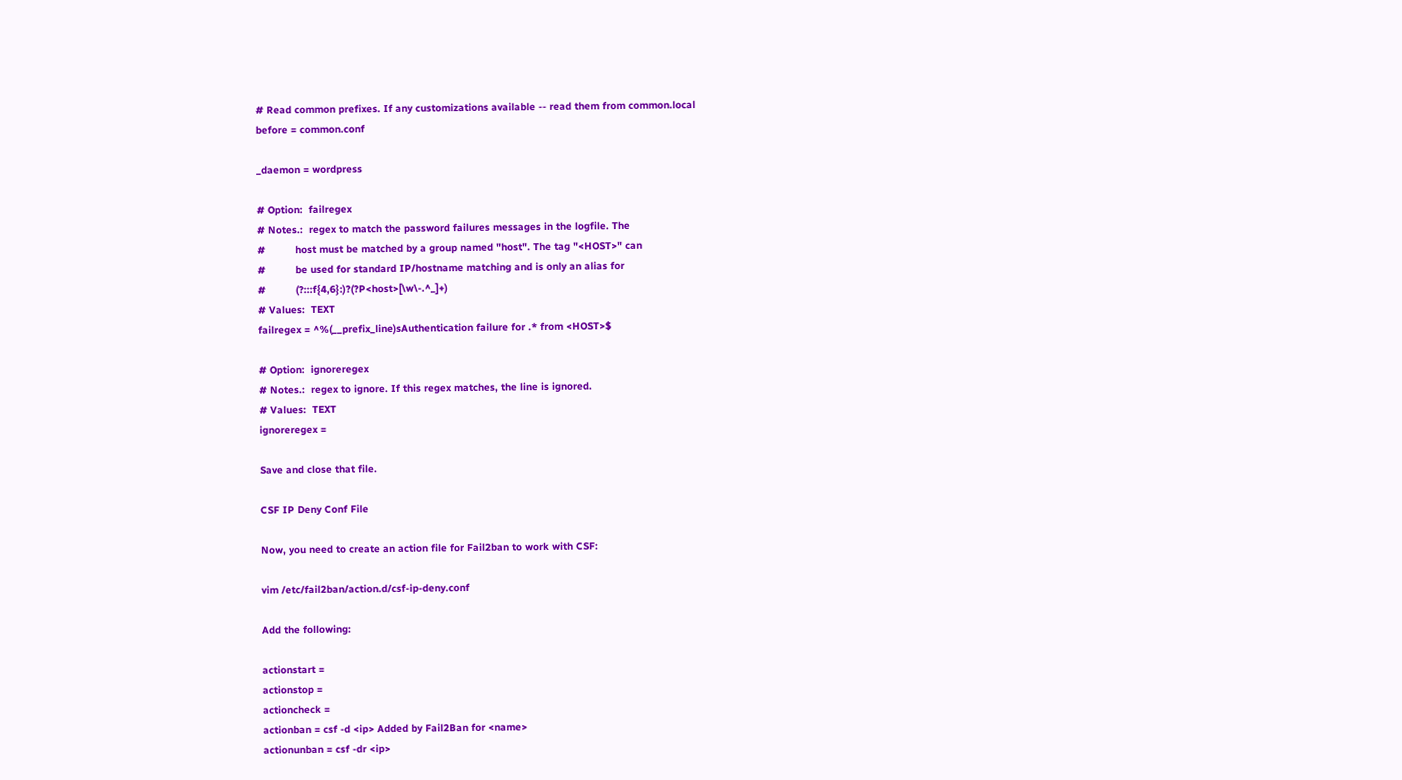# Read common prefixes. If any customizations available -- read them from common.local
before = common.conf

_daemon = wordpress

# Option:  failregex
# Notes.:  regex to match the password failures messages in the logfile. The
#          host must be matched by a group named "host". The tag "<HOST>" can
#          be used for standard IP/hostname matching and is only an alias for
#          (?:::f{4,6}:)?(?P<host>[\w\-.^_]+)
# Values:  TEXT
failregex = ^%(__prefix_line)sAuthentication failure for .* from <HOST>$

# Option:  ignoreregex
# Notes.:  regex to ignore. If this regex matches, the line is ignored.
# Values:  TEXT
ignoreregex =

Save and close that file.

CSF IP Deny Conf File

Now, you need to create an action file for Fail2ban to work with CSF:

vim /etc/fail2ban/action.d/csf-ip-deny.conf

Add the following:

actionstart =
actionstop =
actioncheck =
actionban = csf -d <ip> Added by Fail2Ban for <name>
actionunban = csf -dr <ip>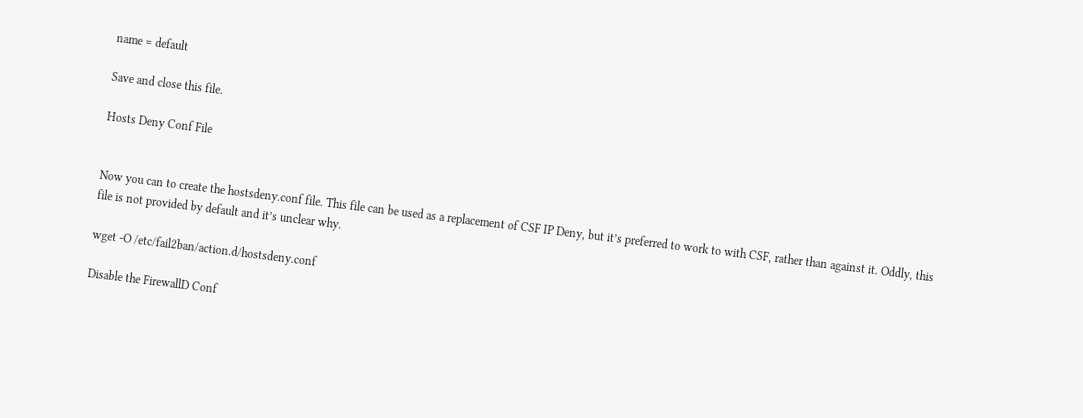name = default

Save and close this file.

Hosts Deny Conf File


Now you can to create the hostsdeny.conf file. This file can be used as a replacement of CSF IP Deny, but it’s preferred to work to with CSF, rather than against it. Oddly, this file is not provided by default and it’s unclear why.

wget -O /etc/fail2ban/action.d/hostsdeny.conf

Disable the FirewallD Conf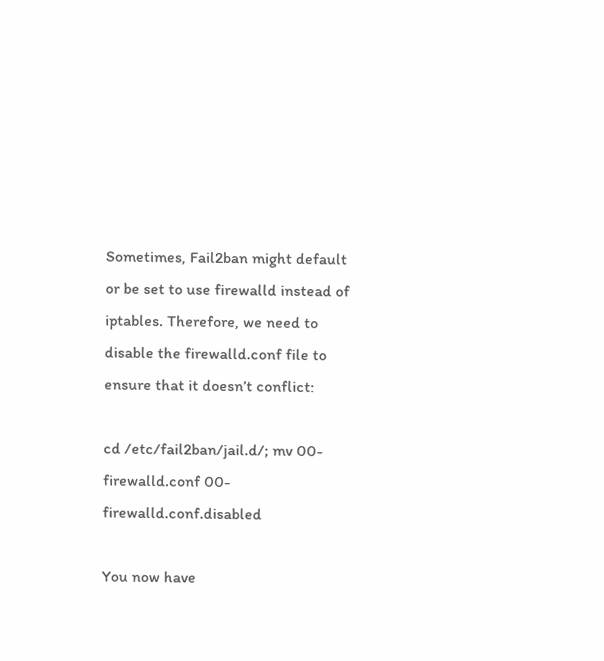Sometimes, Fail2ban might default or be set to use firewalld instead of iptables. Therefore, we need to disable the firewalld.conf file to ensure that it doesn’t conflict:

cd /etc/fail2ban/jail.d/; mv 00-firewalld.conf 00-firewalld.conf.disabled

You now have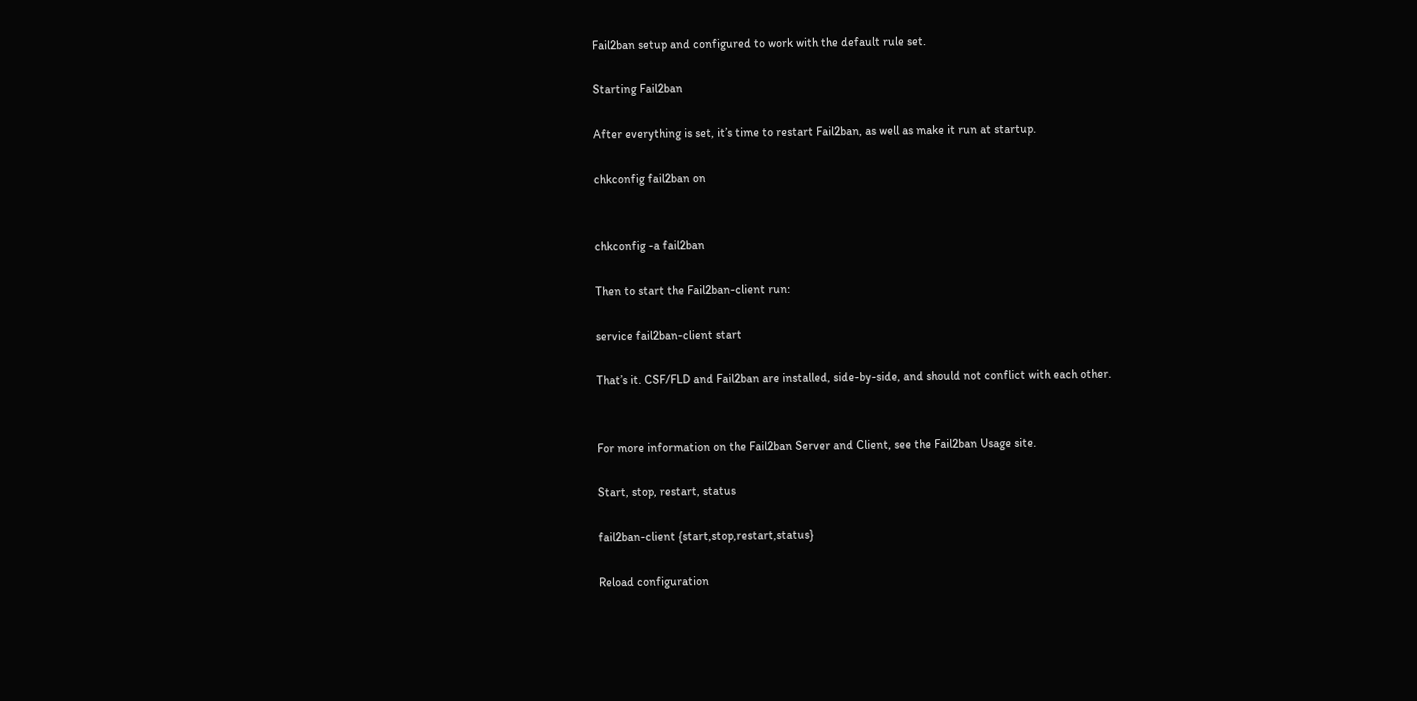Fail2ban setup and configured to work with the default rule set.

Starting Fail2ban

After everything is set, it’s time to restart Fail2ban, as well as make it run at startup.

chkconfig fail2ban on


chkconfig -a fail2ban

Then to start the Fail2ban-client run:

service fail2ban-client start

That’s it. CSF/FLD and Fail2ban are installed, side-by-side, and should not conflict with each other.


For more information on the Fail2ban Server and Client, see the Fail2ban Usage site.

Start, stop, restart, status

fail2ban-client {start,stop,restart,status}

Reload configuration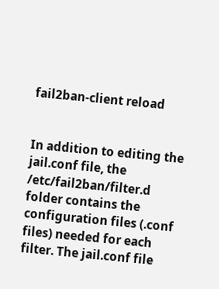fail2ban-client reload


In addition to editing the jail.conf file, the /etc/fail2ban/filter.d folder contains the configuration files (.conf files) needed for each filter. The jail.conf file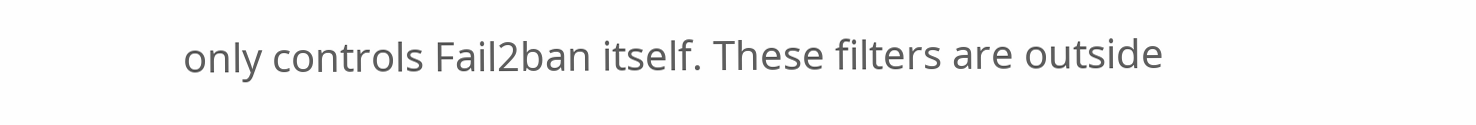only controls Fail2ban itself. These filters are outside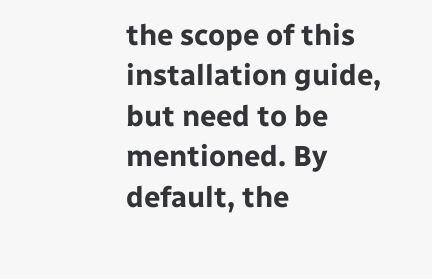the scope of this installation guide, but need to be mentioned. By default, the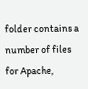folder contains a number of files for Apache,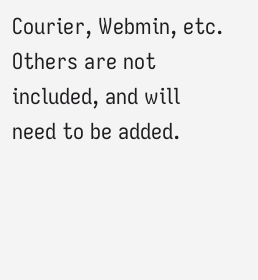Courier, Webmin, etc. Others are not included, and will need to be added.